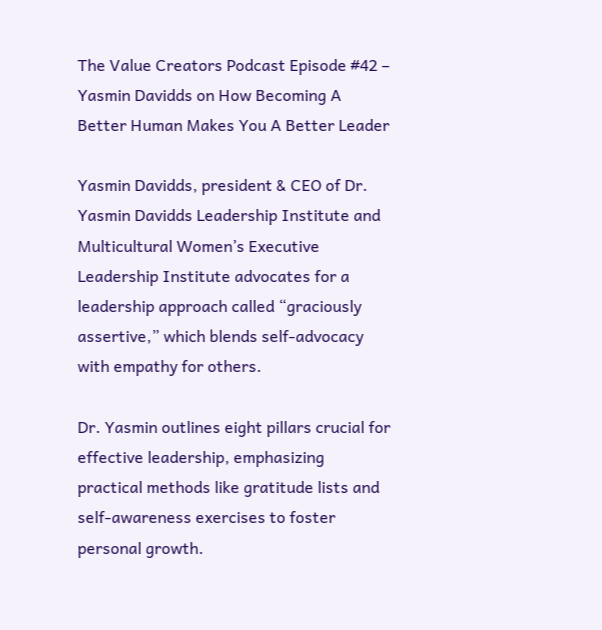The Value Creators Podcast Episode #42 – Yasmin Davidds on How Becoming A Better Human Makes You A Better Leader

Yasmin Davidds, president & CEO of Dr. Yasmin Davidds Leadership Institute and Multicultural Women’s Executive Leadership Institute advocates for a leadership approach called “graciously assertive,” which blends self-advocacy with empathy for others.

Dr. Yasmin outlines eight pillars crucial for effective leadership, emphasizing practical methods like gratitude lists and self-awareness exercises to foster personal growth.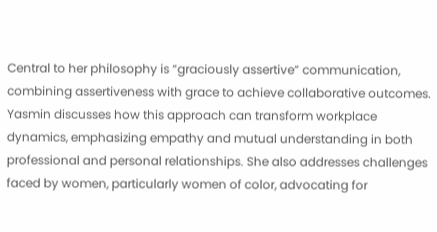Central to her philosophy is “graciously assertive” communication, combining assertiveness with grace to achieve collaborative outcomes. Yasmin discusses how this approach can transform workplace dynamics, emphasizing empathy and mutual understanding in both professional and personal relationships. She also addresses challenges faced by women, particularly women of color, advocating for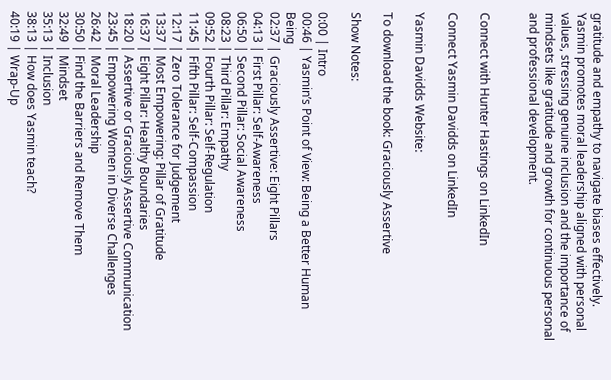gratitude and empathy to navigate biases effectively. Yasmin promotes moral leadership aligned with personal values, stressing genuine inclusion and the importance of mindsets like gratitude and growth for continuous personal and professional development.


Connect with Hunter Hastings on LinkedIn

Connect Yasmin Davidds on LinkedIn

Yasmin Davidds Website:

To download the book: Graciously Assertive

Show Notes:

0:00 | Intro
00:46 | Yasmin’s Point of View: Being a Better Human Being
02:37 | Graciously Assertive: Eight Pillars
04:13 | First Pillar: Self-Awareness
06:50 | Second Pillar: Social Awareness
08:23 | Third Pillar: Empathy
09:52 | Fourth Pillar: Self-Regulation
11:45 | Fifth Pillar: Self-Compassion
12:17 | Zero Tolerance for Judgement
13:37 | Most Empowering: Pillar of Gratitude
16:37 | Eight Pillar: Healthy Boundaries
18:20 | Assertive or Graciously Assertive Communication
23:45 | Empowering Women in Diverse Challenges
26:42 | Moral Leadership
30:50 | Find the Barriers and Remove Them
32:49 | Mindset
35:13 | Inclusion
38:13 | How does Yasmin teach?
40:19 | Wrap-Up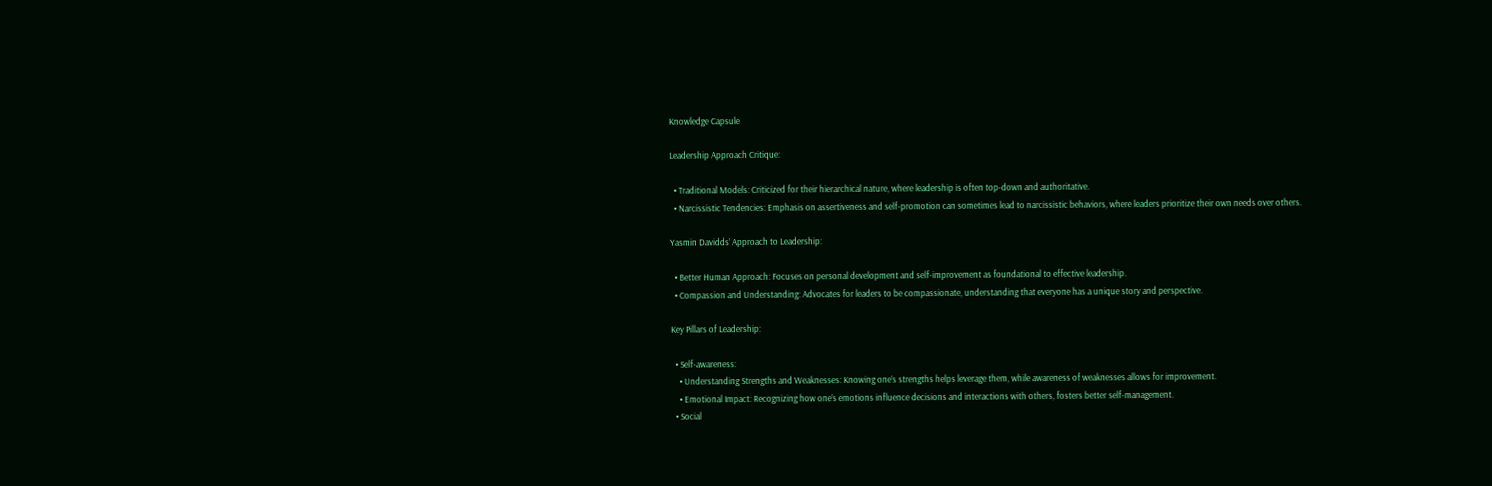Knowledge Capsule

Leadership Approach Critique:

  • Traditional Models: Criticized for their hierarchical nature, where leadership is often top-down and authoritative.
  • Narcissistic Tendencies: Emphasis on assertiveness and self-promotion can sometimes lead to narcissistic behaviors, where leaders prioritize their own needs over others.

Yasmin Davidds’ Approach to Leadership:

  • Better Human Approach: Focuses on personal development and self-improvement as foundational to effective leadership.
  • Compassion and Understanding: Advocates for leaders to be compassionate, understanding that everyone has a unique story and perspective.

Key Pillars of Leadership:

  • Self-awareness:
    • Understanding Strengths and Weaknesses: Knowing one’s strengths helps leverage them, while awareness of weaknesses allows for improvement.
    • Emotional Impact: Recognizing how one’s emotions influence decisions and interactions with others, fosters better self-management.
  • Social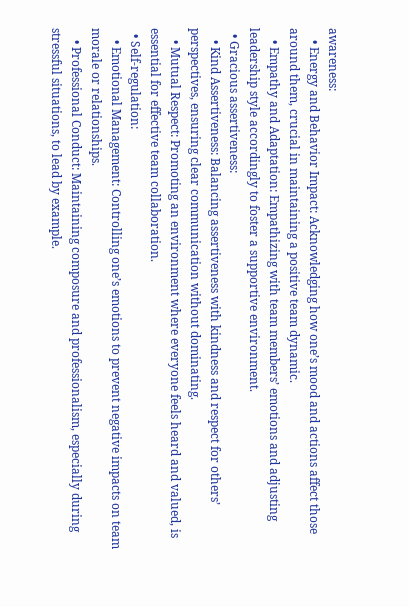awareness:
    • Energy and Behavior Impact: Acknowledging how one’s mood and actions affect those around them, crucial in maintaining a positive team dynamic.
    • Empathy and Adaptation: Empathizing with team members’ emotions and adjusting leadership style accordingly to foster a supportive environment.
  • Gracious assertiveness:
    • Kind Assertiveness: Balancing assertiveness with kindness and respect for others’ perspectives, ensuring clear communication without dominating.
    • Mutual Respect: Promoting an environment where everyone feels heard and valued, is essential for effective team collaboration.
  • Self-regulation:
    • Emotional Management: Controlling one’s emotions to prevent negative impacts on team morale or relationships.
    • Professional Conduct: Maintaining composure and professionalism, especially during stressful situations, to lead by example.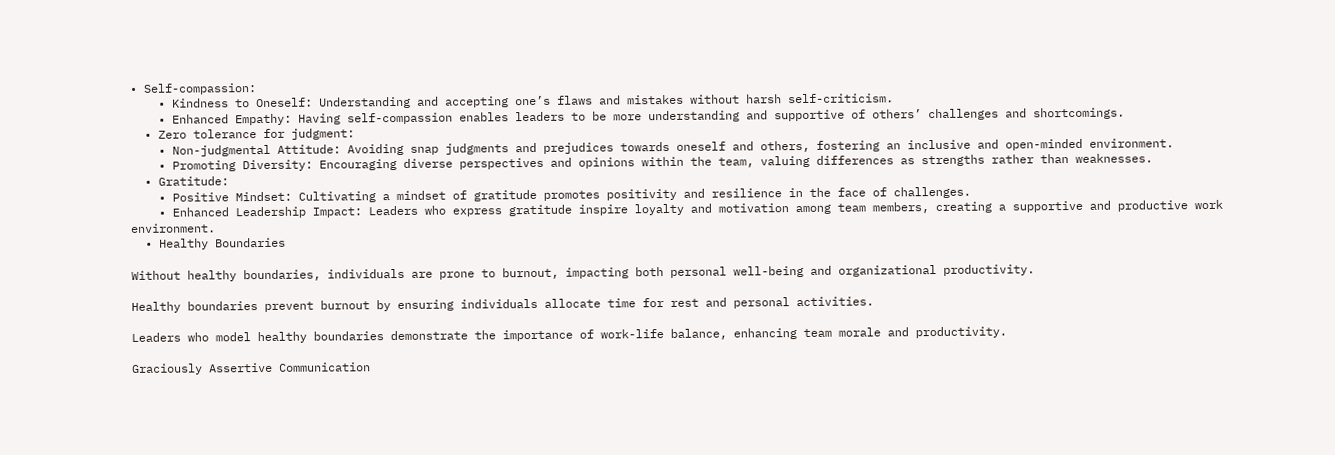• Self-compassion:
    • Kindness to Oneself: Understanding and accepting one’s flaws and mistakes without harsh self-criticism.
    • Enhanced Empathy: Having self-compassion enables leaders to be more understanding and supportive of others’ challenges and shortcomings.
  • Zero tolerance for judgment:
    • Non-judgmental Attitude: Avoiding snap judgments and prejudices towards oneself and others, fostering an inclusive and open-minded environment.
    • Promoting Diversity: Encouraging diverse perspectives and opinions within the team, valuing differences as strengths rather than weaknesses.
  • Gratitude:
    • Positive Mindset: Cultivating a mindset of gratitude promotes positivity and resilience in the face of challenges.
    • Enhanced Leadership Impact: Leaders who express gratitude inspire loyalty and motivation among team members, creating a supportive and productive work environment.
  • Healthy Boundaries

Without healthy boundaries, individuals are prone to burnout, impacting both personal well-being and organizational productivity.

Healthy boundaries prevent burnout by ensuring individuals allocate time for rest and personal activities.

Leaders who model healthy boundaries demonstrate the importance of work-life balance, enhancing team morale and productivity.

Graciously Assertive Communication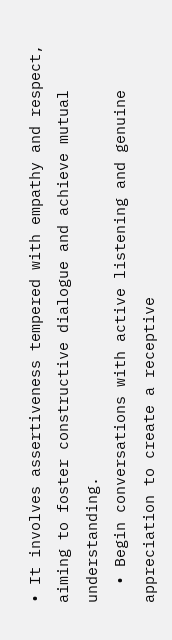• It involves assertiveness tempered with empathy and respect, aiming to foster constructive dialogue and achieve mutual understanding.
  • Begin conversations with active listening and genuine appreciation to create a receptive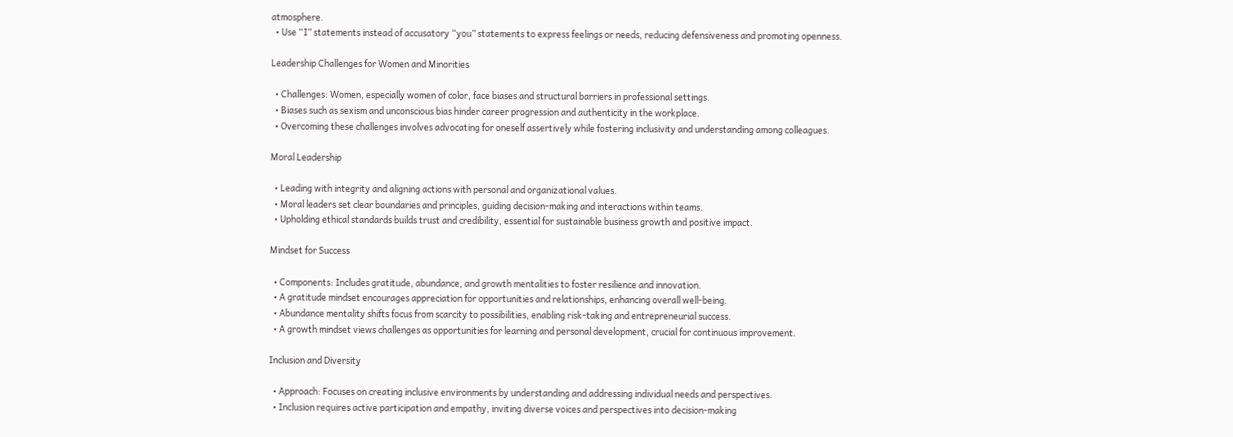atmosphere.
  • Use “I” statements instead of accusatory “you” statements to express feelings or needs, reducing defensiveness and promoting openness.

Leadership Challenges for Women and Minorities

  • Challenges: Women, especially women of color, face biases and structural barriers in professional settings.
  • Biases such as sexism and unconscious bias hinder career progression and authenticity in the workplace.
  • Overcoming these challenges involves advocating for oneself assertively while fostering inclusivity and understanding among colleagues.

Moral Leadership

  • Leading with integrity and aligning actions with personal and organizational values.
  • Moral leaders set clear boundaries and principles, guiding decision-making and interactions within teams.
  • Upholding ethical standards builds trust and credibility, essential for sustainable business growth and positive impact.

Mindset for Success

  • Components: Includes gratitude, abundance, and growth mentalities to foster resilience and innovation.
  • A gratitude mindset encourages appreciation for opportunities and relationships, enhancing overall well-being.
  • Abundance mentality shifts focus from scarcity to possibilities, enabling risk-taking and entrepreneurial success.
  • A growth mindset views challenges as opportunities for learning and personal development, crucial for continuous improvement.

Inclusion and Diversity

  • Approach: Focuses on creating inclusive environments by understanding and addressing individual needs and perspectives.
  • Inclusion requires active participation and empathy, inviting diverse voices and perspectives into decision-making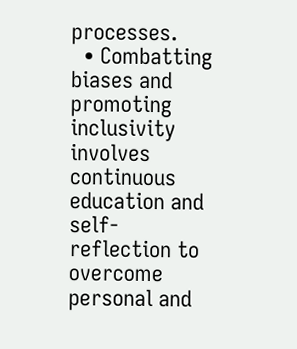processes.
  • Combatting biases and promoting inclusivity involves continuous education and self-reflection to overcome personal and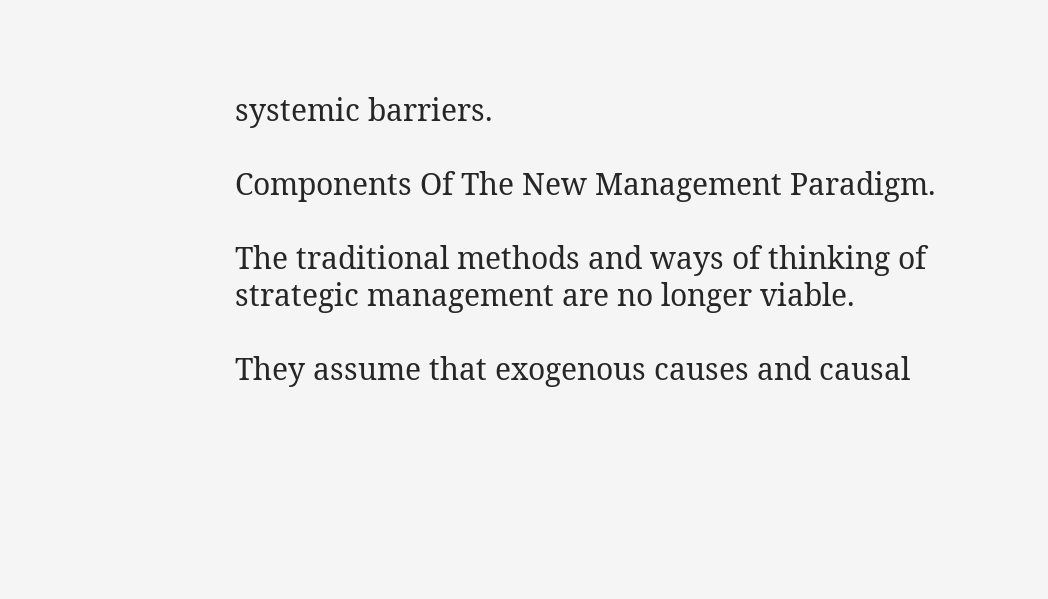systemic barriers.

Components Of The New Management Paradigm.

The traditional methods and ways of thinking of strategic management are no longer viable.

They assume that exogenous causes and causal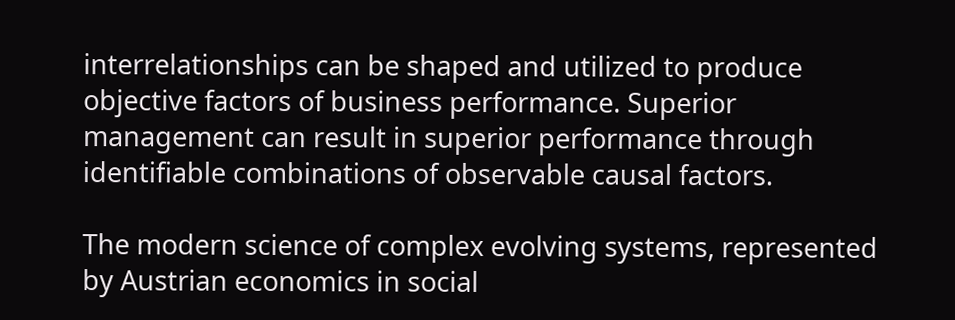interrelationships can be shaped and utilized to produce objective factors of business performance. Superior management can result in superior performance through identifiable combinations of observable causal factors.

The modern science of complex evolving systems, represented by Austrian economics in social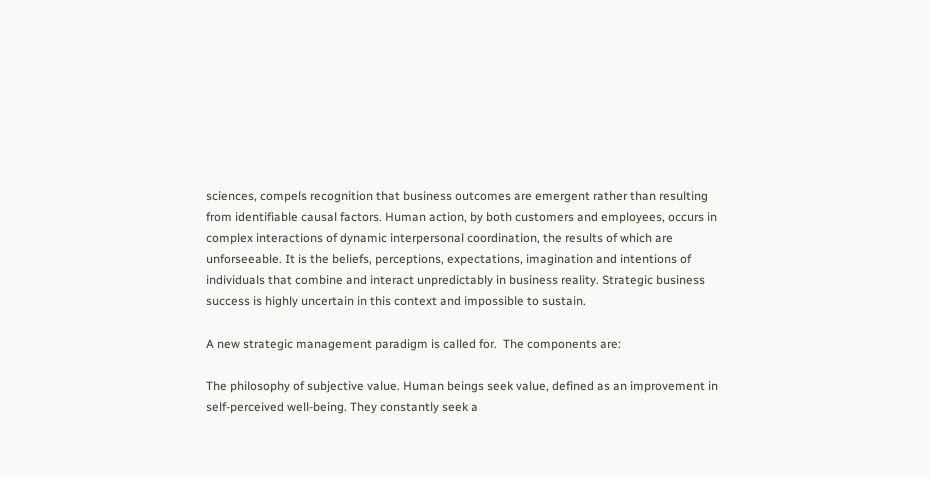sciences, compels recognition that business outcomes are emergent rather than resulting from identifiable causal factors. Human action, by both customers and employees, occurs in complex interactions of dynamic interpersonal coordination, the results of which are unforseeable. It is the beliefs, perceptions, expectations, imagination and intentions of individuals that combine and interact unpredictably in business reality. Strategic business success is highly uncertain in this context and impossible to sustain.

A new strategic management paradigm is called for.  The components are:

The philosophy of subjective value. Human beings seek value, defined as an improvement in self-perceived well-being. They constantly seek a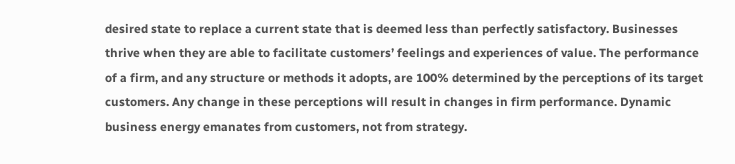desired state to replace a current state that is deemed less than perfectly satisfactory. Businesses thrive when they are able to facilitate customers’ feelings and experiences of value. The performance of a firm, and any structure or methods it adopts, are 100% determined by the perceptions of its target customers. Any change in these perceptions will result in changes in firm performance. Dynamic business energy emanates from customers, not from strategy.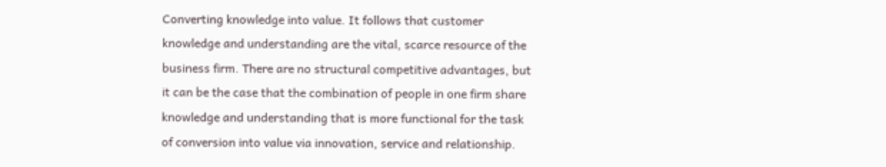Converting knowledge into value. It follows that customer knowledge and understanding are the vital, scarce resource of the business firm. There are no structural competitive advantages, but it can be the case that the combination of people in one firm share knowledge and understanding that is more functional for the task of conversion into value via innovation, service and relationship.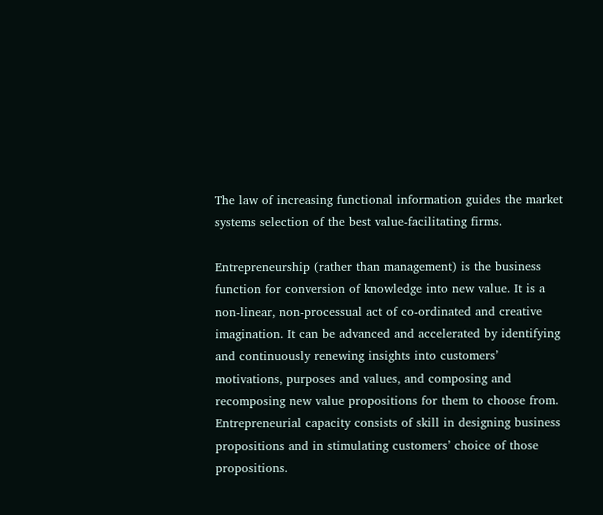The law of increasing functional information guides the market systems selection of the best value-facilitating firms.

Entrepreneurship (rather than management) is the business function for conversion of knowledge into new value. It is a non-linear, non-processual act of co-ordinated and creative imagination. It can be advanced and accelerated by identifying and continuously renewing insights into customers’ motivations, purposes and values, and composing and recomposing new value propositions for them to choose from. Entrepreneurial capacity consists of skill in designing business propositions and in stimulating customers’ choice of those propositions.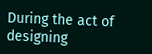During the act of designing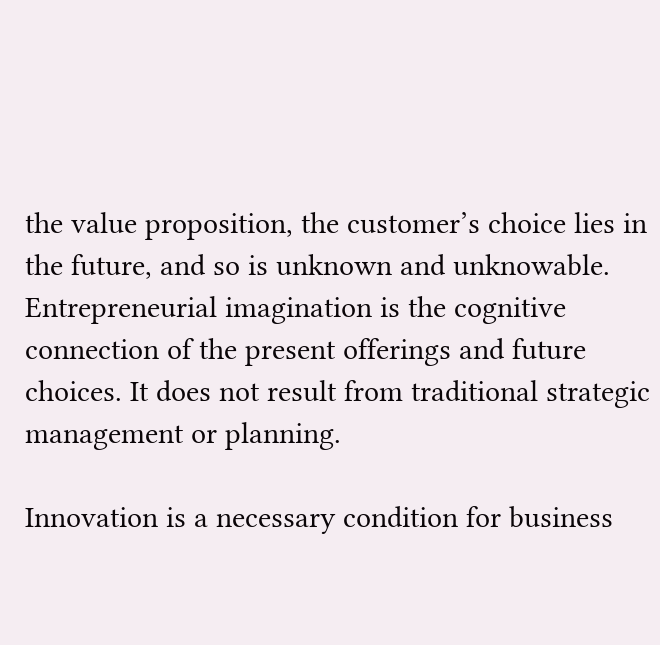the value proposition, the customer’s choice lies in the future, and so is unknown and unknowable. Entrepreneurial imagination is the cognitive connection of the present offerings and future choices. It does not result from traditional strategic management or planning.

Innovation is a necessary condition for business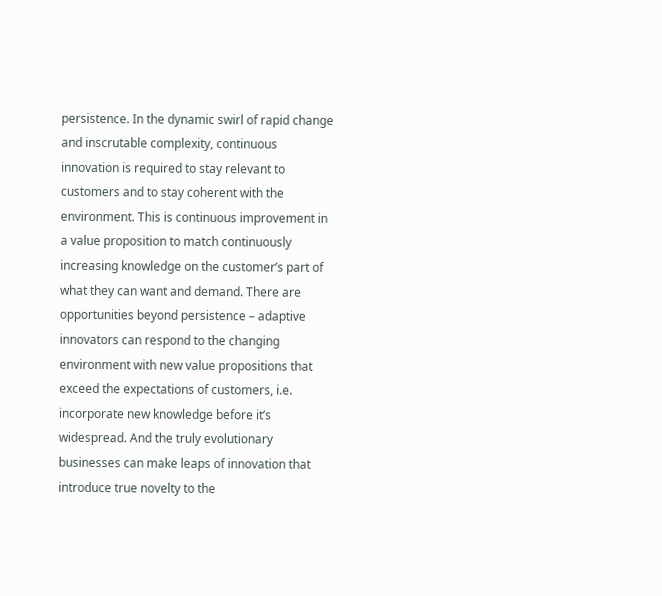persistence. In the dynamic swirl of rapid change and inscrutable complexity, continuous innovation is required to stay relevant to customers and to stay coherent with the environment. This is continuous improvement in a value proposition to match continuously increasing knowledge on the customer’s part of what they can want and demand. There are opportunities beyond persistence – adaptive innovators can respond to the changing environment with new value propositions that exceed the expectations of customers, i.e. incorporate new knowledge before it’s widespread. And the truly evolutionary businesses can make leaps of innovation that introduce true novelty to the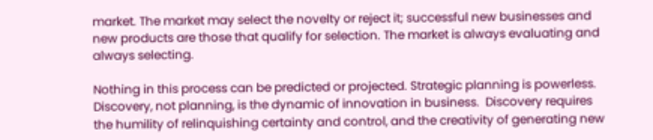market. The market may select the novelty or reject it; successful new businesses and new products are those that qualify for selection. The market is always evaluating and always selecting.

Nothing in this process can be predicted or projected. Strategic planning is powerless. Discovery, not planning, is the dynamic of innovation in business.  Discovery requires the humility of relinquishing certainty and control, and the creativity of generating new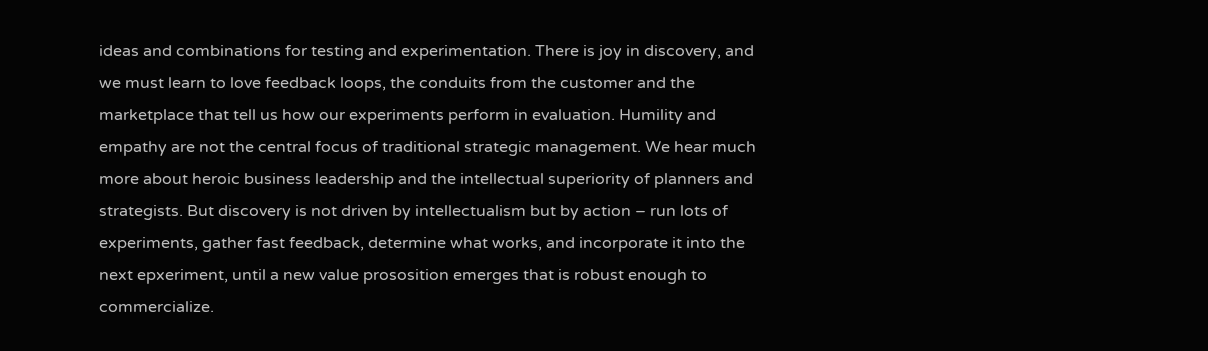ideas and combinations for testing and experimentation. There is joy in discovery, and we must learn to love feedback loops, the conduits from the customer and the marketplace that tell us how our experiments perform in evaluation. Humility and empathy are not the central focus of traditional strategic management. We hear much more about heroic business leadership and the intellectual superiority of planners and strategists. But discovery is not driven by intellectualism but by action – run lots of experiments, gather fast feedback, determine what works, and incorporate it into the next epxeriment, until a new value prososition emerges that is robust enough to commercialize.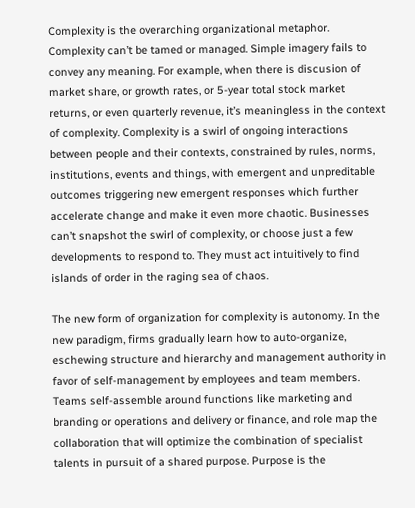Complexity is the overarching organizational metaphor. Complexity can’t be tamed or managed. Simple imagery fails to convey any meaning. For example, when there is discusion of market share, or growth rates, or 5-year total stock market returns, or even quarterly revenue, it’s meaningless in the context of complexity. Complexity is a swirl of ongoing interactions between people and their contexts, constrained by rules, norms, institutions, events and things, with emergent and unpreditable outcomes triggering new emergent responses which further accelerate change and make it even more chaotic. Businesses can’t snapshot the swirl of complexity, or choose just a few developments to respond to. They must act intuitively to find islands of order in the raging sea of chaos.

The new form of organization for complexity is autonomy. In the new paradigm, firms gradually learn how to auto-organize, eschewing structure and hierarchy and management authority in favor of self-management by employees and team members. Teams self-assemble around functions like marketing and branding or operations and delivery or finance, and role map the collaboration that will optimize the combination of specialist talents in pursuit of a shared purpose. Purpose is the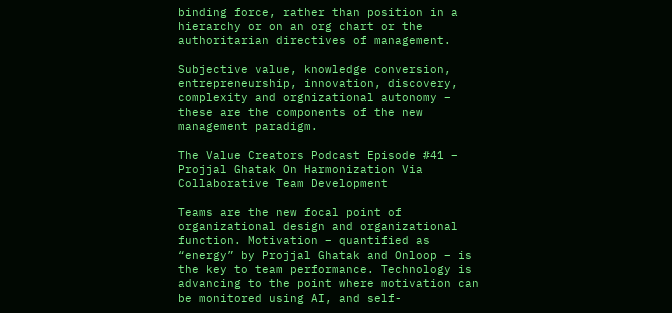binding force, rather than position in a hierarchy or on an org chart or the authoritarian directives of management.

Subjective value, knowledge conversion, entrepreneurship, innovation, discovery, complexity and orgnizational autonomy – these are the components of the new management paradigm.

The Value Creators Podcast Episode #41 – Projjal Ghatak On Harmonization Via Collaborative Team Development

Teams are the new focal point of organizational design and organizational function. Motivation – quantified as “energy” by Projjal Ghatak and Onloop – is the key to team performance. Technology is advancing to the point where motivation can be monitored using AI, and self-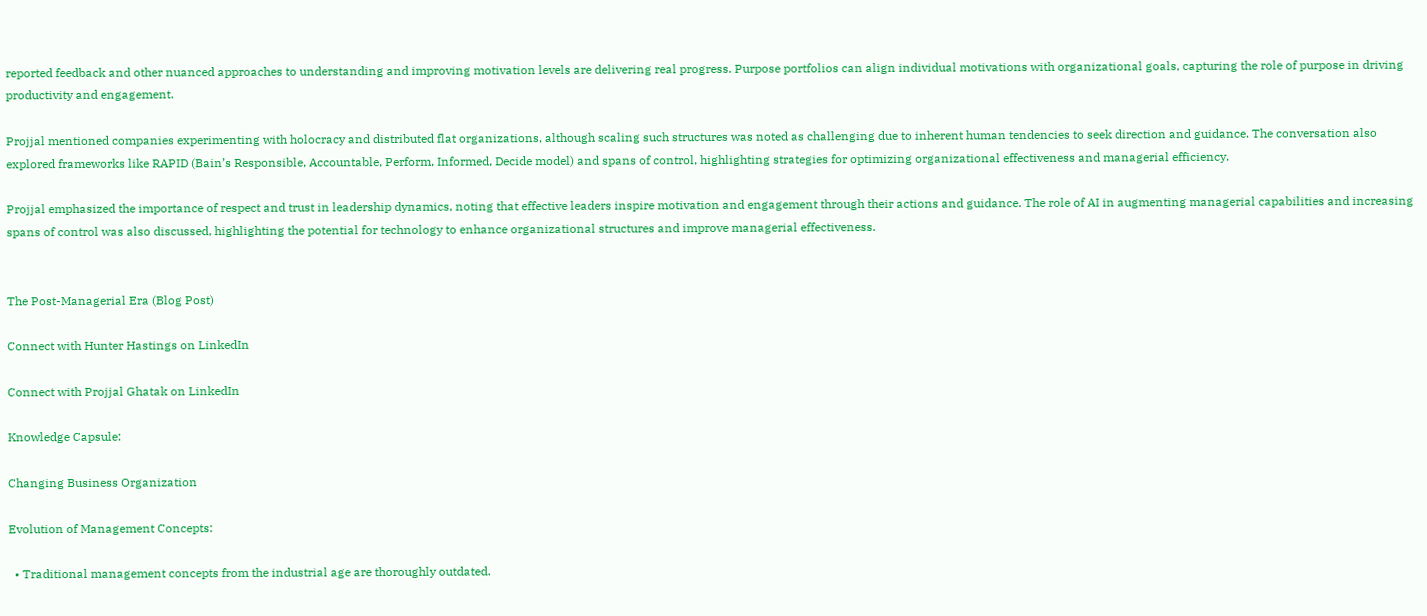reported feedback and other nuanced approaches to understanding and improving motivation levels are delivering real progress. Purpose portfolios can align individual motivations with organizational goals, capturing the role of purpose in driving productivity and engagement.

Projjal mentioned companies experimenting with holocracy and distributed flat organizations, although scaling such structures was noted as challenging due to inherent human tendencies to seek direction and guidance. The conversation also explored frameworks like RAPID (Bain’s Responsible, Accountable, Perform, Informed, Decide model) and spans of control, highlighting strategies for optimizing organizational effectiveness and managerial efficiency.

Projjal emphasized the importance of respect and trust in leadership dynamics, noting that effective leaders inspire motivation and engagement through their actions and guidance. The role of AI in augmenting managerial capabilities and increasing spans of control was also discussed, highlighting the potential for technology to enhance organizational structures and improve managerial effectiveness.


The Post-Managerial Era (Blog Post)

Connect with Hunter Hastings on LinkedIn

Connect with Projjal Ghatak on LinkedIn

Knowledge Capsule:

Changing Business Organization

Evolution of Management Concepts:

  • Traditional management concepts from the industrial age are thoroughly outdated.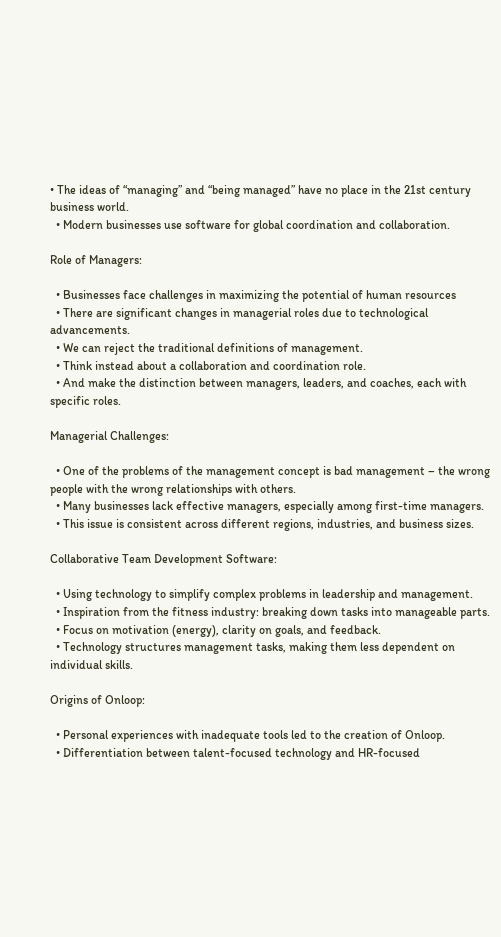• The ideas of “managing” and “being managed” have no place in the 21st century business world.
  • Modern businesses use software for global coordination and collaboration.

Role of Managers:

  • Businesses face challenges in maximizing the potential of human resources
  • There are significant changes in managerial roles due to technological advancements.
  • We can reject the traditional definitions of management.
  • Think instead about a collaboration and coordination role.
  • And make the distinction between managers, leaders, and coaches, each with specific roles.

Managerial Challenges:

  • One of the problems of the management concept is bad management – the wrong people with the wrong relationships with others.
  • Many businesses lack effective managers, especially among first-time managers.
  • This issue is consistent across different regions, industries, and business sizes.

Collaborative Team Development Software:

  • Using technology to simplify complex problems in leadership and management.
  • Inspiration from the fitness industry: breaking down tasks into manageable parts.
  • Focus on motivation (energy), clarity on goals, and feedback.
  • Technology structures management tasks, making them less dependent on individual skills.

Origins of Onloop:

  • Personal experiences with inadequate tools led to the creation of Onloop.
  • Differentiation between talent-focused technology and HR-focused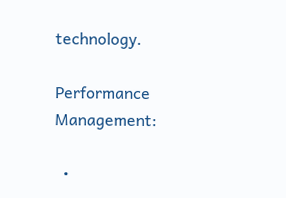technology.

Performance Management:

  •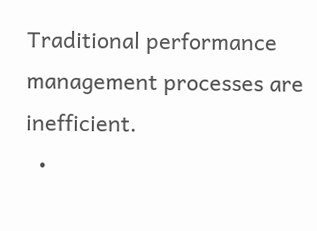Traditional performance management processes are inefficient.
  •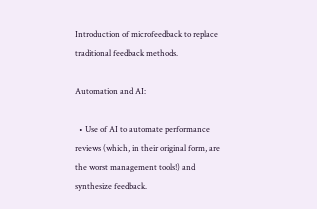Introduction of microfeedback to replace traditional feedback methods.

Automation and AI:

  • Use of AI to automate performance reviews (which, in their original form, are the worst management tools!) and synthesize feedback.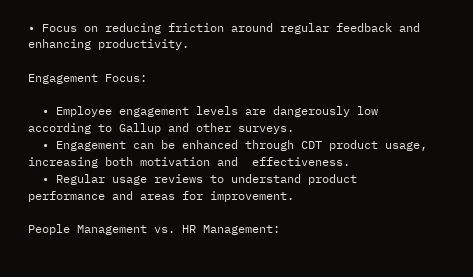• Focus on reducing friction around regular feedback and enhancing productivity.

Engagement Focus:

  • Employee engagement levels are dangerously low according to Gallup and other surveys.
  • Engagement can be enhanced through CDT product usage, increasing both motivation and  effectiveness.
  • Regular usage reviews to understand product performance and areas for improvement.

People Management vs. HR Management: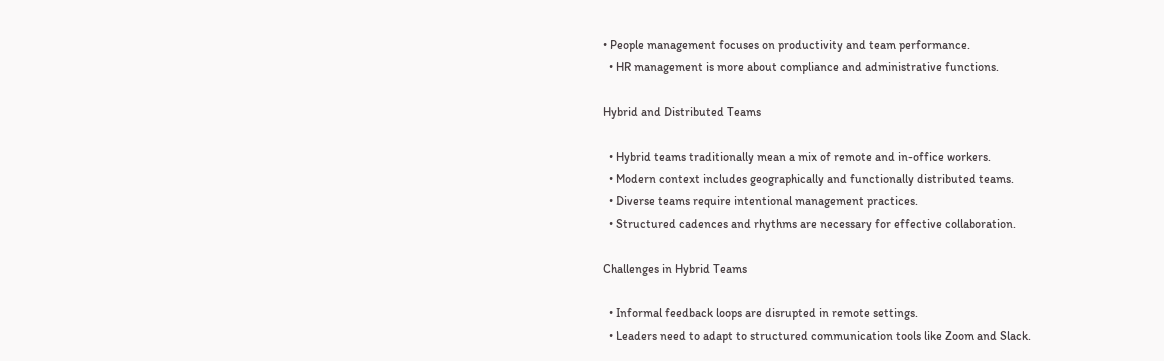• People management focuses on productivity and team performance.
  • HR management is more about compliance and administrative functions.

Hybrid and Distributed Teams

  • Hybrid teams traditionally mean a mix of remote and in-office workers.
  • Modern context includes geographically and functionally distributed teams.
  • Diverse teams require intentional management practices.
  • Structured cadences and rhythms are necessary for effective collaboration.

Challenges in Hybrid Teams

  • Informal feedback loops are disrupted in remote settings.
  • Leaders need to adapt to structured communication tools like Zoom and Slack.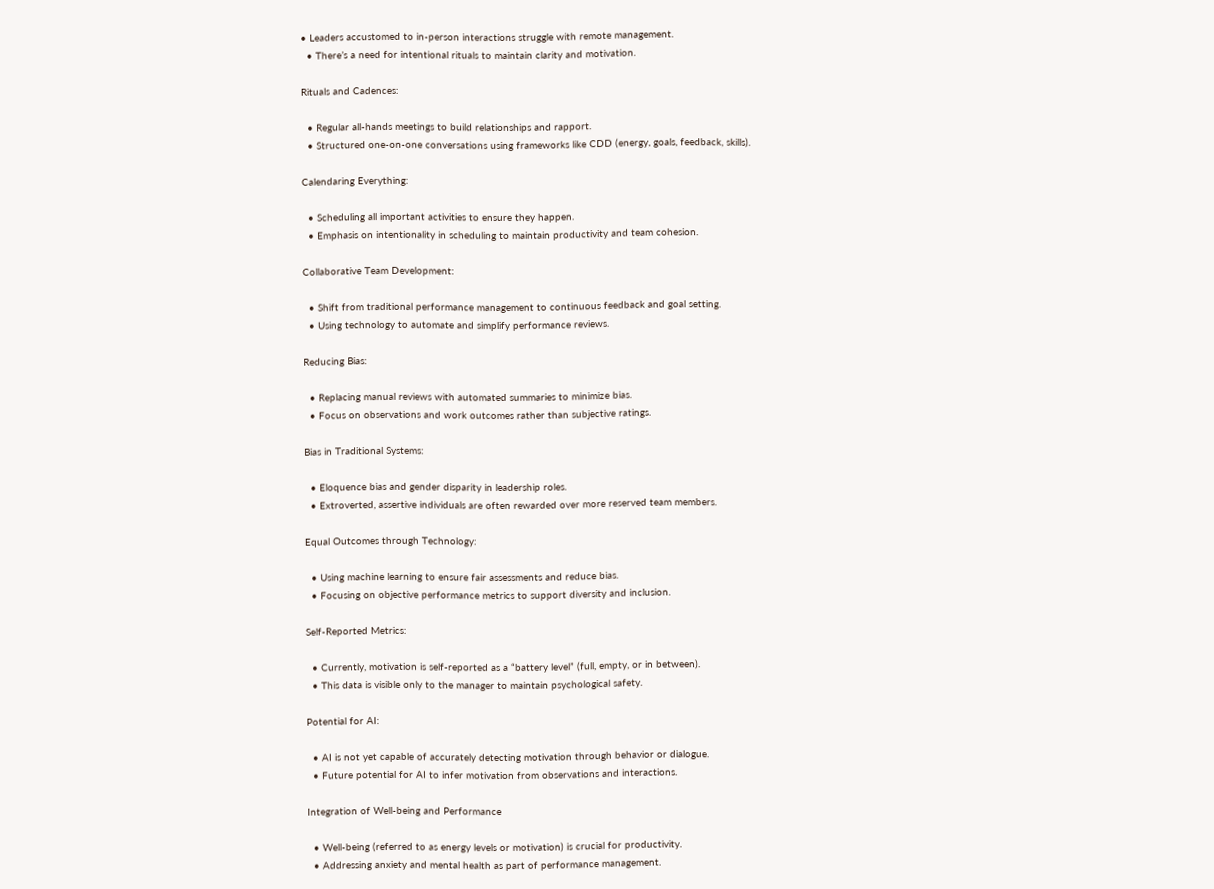• Leaders accustomed to in-person interactions struggle with remote management.
  • There’s a need for intentional rituals to maintain clarity and motivation.

Rituals and Cadences:

  • Regular all-hands meetings to build relationships and rapport.
  • Structured one-on-one conversations using frameworks like CDD (energy, goals, feedback, skills).

Calendaring Everything:

  • Scheduling all important activities to ensure they happen.
  • Emphasis on intentionality in scheduling to maintain productivity and team cohesion.

Collaborative Team Development:

  • Shift from traditional performance management to continuous feedback and goal setting.
  • Using technology to automate and simplify performance reviews.

Reducing Bias:

  • Replacing manual reviews with automated summaries to minimize bias.
  • Focus on observations and work outcomes rather than subjective ratings.

Bias in Traditional Systems:

  • Eloquence bias and gender disparity in leadership roles.
  • Extroverted, assertive individuals are often rewarded over more reserved team members.

Equal Outcomes through Technology:

  • Using machine learning to ensure fair assessments and reduce bias.
  • Focusing on objective performance metrics to support diversity and inclusion.

Self-Reported Metrics:

  • Currently, motivation is self-reported as a “battery level” (full, empty, or in between).
  • This data is visible only to the manager to maintain psychological safety.

Potential for AI:

  • AI is not yet capable of accurately detecting motivation through behavior or dialogue.
  • Future potential for AI to infer motivation from observations and interactions.

Integration of Well-being and Performance

  • Well-being (referred to as energy levels or motivation) is crucial for productivity.
  • Addressing anxiety and mental health as part of performance management.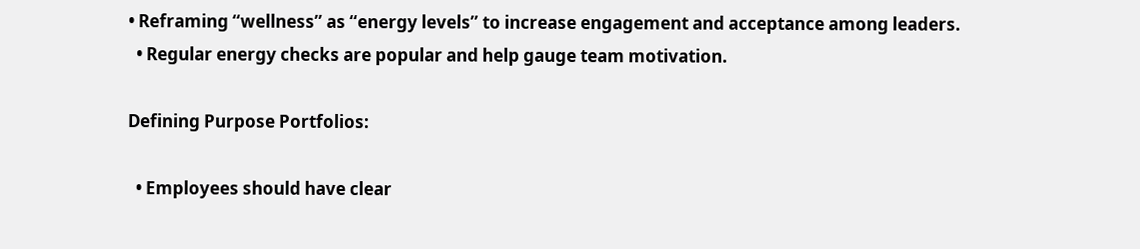• Reframing “wellness” as “energy levels” to increase engagement and acceptance among leaders.
  • Regular energy checks are popular and help gauge team motivation.

Defining Purpose Portfolios:

  • Employees should have clear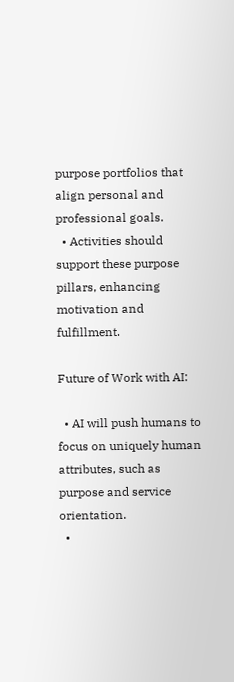purpose portfolios that align personal and professional goals.
  • Activities should support these purpose pillars, enhancing motivation and fulfillment.

Future of Work with AI:

  • AI will push humans to focus on uniquely human attributes, such as purpose and service orientation.
  •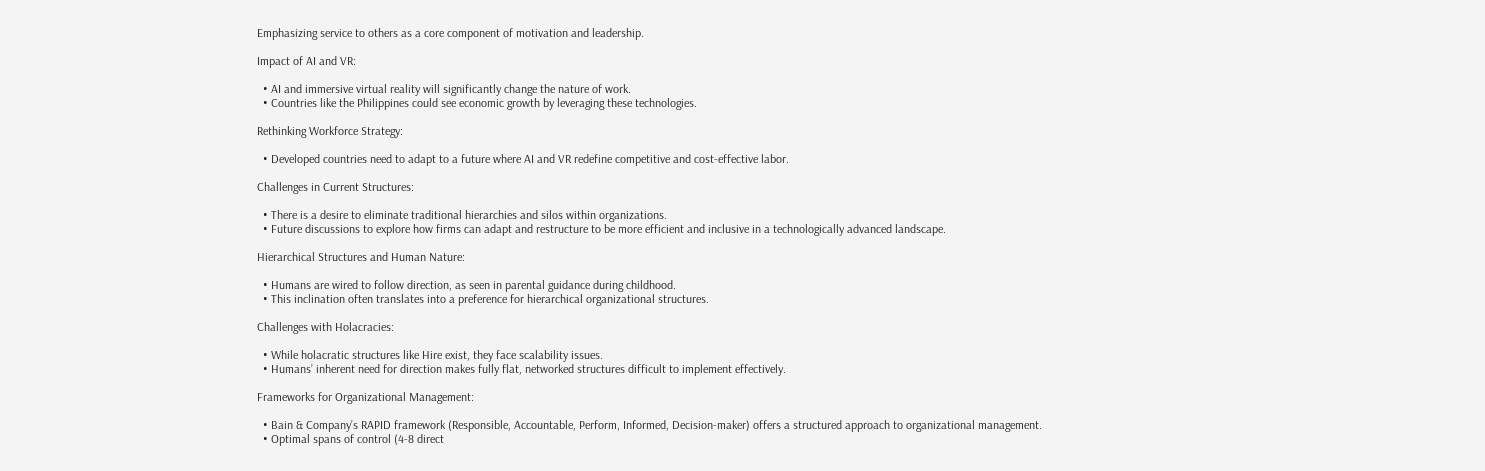Emphasizing service to others as a core component of motivation and leadership.

Impact of AI and VR:

  • AI and immersive virtual reality will significantly change the nature of work.
  • Countries like the Philippines could see economic growth by leveraging these technologies.

Rethinking Workforce Strategy:

  • Developed countries need to adapt to a future where AI and VR redefine competitive and cost-effective labor.

Challenges in Current Structures:

  • There is a desire to eliminate traditional hierarchies and silos within organizations.
  • Future discussions to explore how firms can adapt and restructure to be more efficient and inclusive in a technologically advanced landscape.

Hierarchical Structures and Human Nature:

  • Humans are wired to follow direction, as seen in parental guidance during childhood.
  • This inclination often translates into a preference for hierarchical organizational structures.

Challenges with Holacracies:

  • While holacratic structures like Hire exist, they face scalability issues.
  • Humans’ inherent need for direction makes fully flat, networked structures difficult to implement effectively.

Frameworks for Organizational Management:

  • Bain & Company’s RAPID framework (Responsible, Accountable, Perform, Informed, Decision-maker) offers a structured approach to organizational management.
  • Optimal spans of control (4-8 direct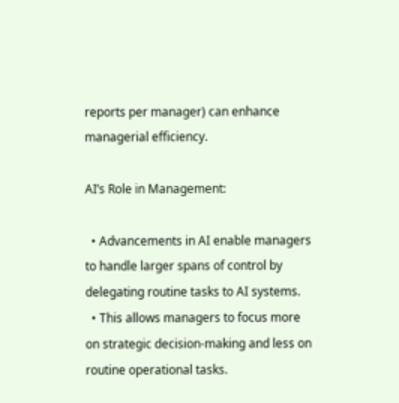reports per manager) can enhance managerial efficiency.

AI’s Role in Management:

  • Advancements in AI enable managers to handle larger spans of control by delegating routine tasks to AI systems.
  • This allows managers to focus more on strategic decision-making and less on routine operational tasks.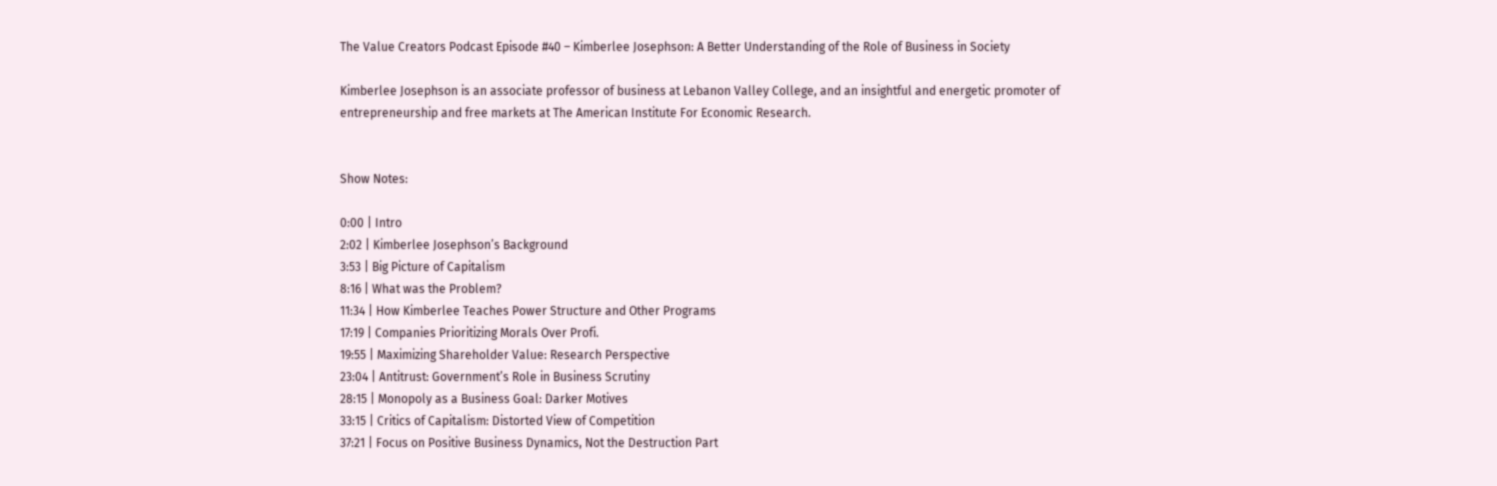The Value Creators Podcast Episode #40 – Kimberlee Josephson: A Better Understanding of the Role of Business in Society

Kimberlee Josephson is an associate professor of business at Lebanon Valley College, and an insightful and energetic promoter of entrepreneurship and free markets at The American Institute For Economic Research.


Show Notes:

0:00 | Intro
2:02 | Kimberlee Josephson’s Background
3:53 | Big Picture of Capitalism
8:16 | What was the Problem?
11:34 | How Kimberlee Teaches Power Structure and Other Programs
17:19 | Companies Prioritizing Morals Over Profi.
19:55 | Maximizing Shareholder Value: Research Perspective
23:04 | Antitrust: Government’s Role in Business Scrutiny
28:15 | Monopoly as a Business Goal: Darker Motives
33:15 | Critics of Capitalism: Distorted View of Competition
37:21 | Focus on Positive Business Dynamics, Not the Destruction Part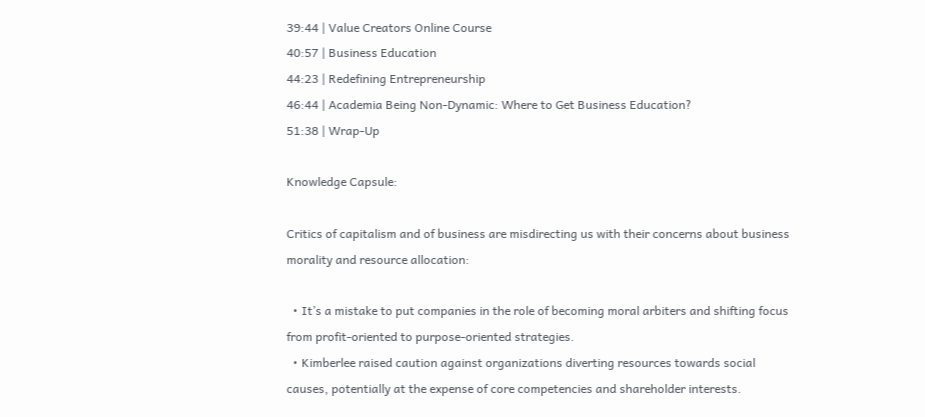39:44 | Value Creators Online Course
40:57 | Business Education
44:23 | Redefining Entrepreneurship
46:44 | Academia Being Non-Dynamic: Where to Get Business Education?
51:38 | Wrap-Up

Knowledge Capsule:

Critics of capitalism and of business are misdirecting us with their concerns about business morality and resource allocation:

  • It’s a mistake to put companies in the role of becoming moral arbiters and shifting focus from profit-oriented to purpose-oriented strategies.
  • Kimberlee raised caution against organizations diverting resources towards social causes, potentially at the expense of core competencies and shareholder interests.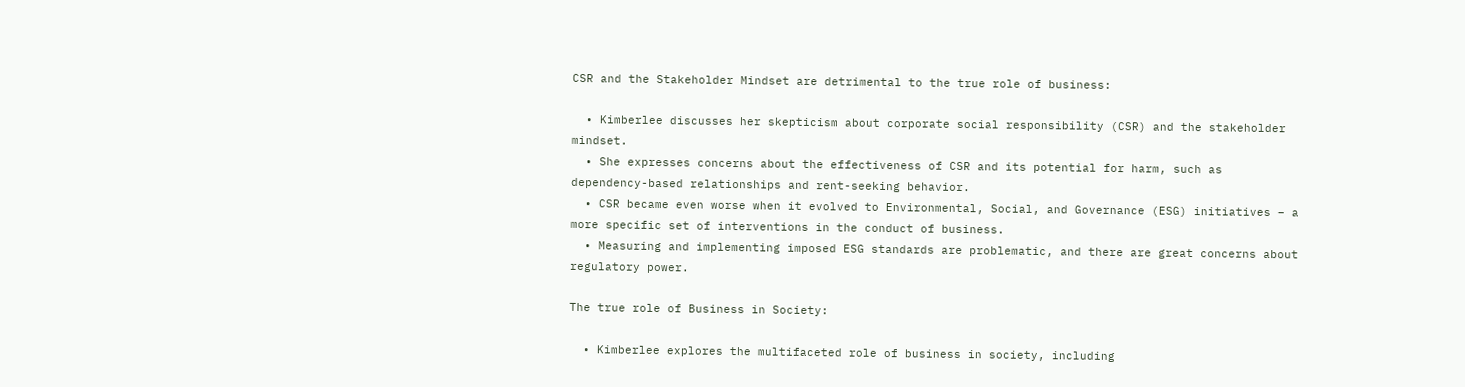CSR and the Stakeholder Mindset are detrimental to the true role of business:

  • Kimberlee discusses her skepticism about corporate social responsibility (CSR) and the stakeholder mindset.
  • She expresses concerns about the effectiveness of CSR and its potential for harm, such as dependency-based relationships and rent-seeking behavior.
  • CSR became even worse when it evolved to Environmental, Social, and Governance (ESG) initiatives – a more specific set of interventions in the conduct of business.
  • Measuring and implementing imposed ESG standards are problematic, and there are great concerns about regulatory power.

The true role of Business in Society:

  • Kimberlee explores the multifaceted role of business in society, including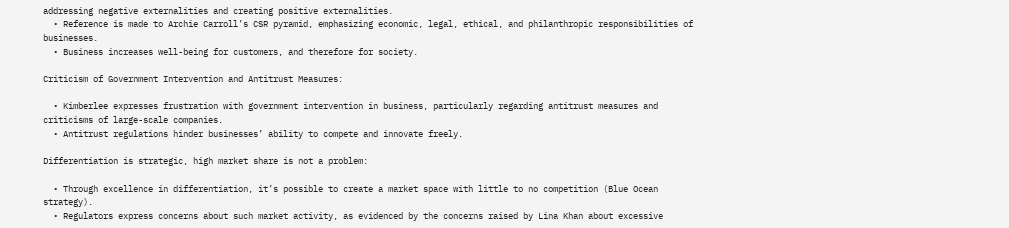addressing negative externalities and creating positive externalities.
  • Reference is made to Archie Carroll’s CSR pyramid, emphasizing economic, legal, ethical, and philanthropic responsibilities of businesses.
  • Business increases well-being for customers, and therefore for society.

Criticism of Government Intervention and Antitrust Measures:

  • Kimberlee expresses frustration with government intervention in business, particularly regarding antitrust measures and criticisms of large-scale companies.
  • Antitrust regulations hinder businesses’ ability to compete and innovate freely.

Differentiation is strategic, high market share is not a problem:

  • Through excellence in differentiation, it’s possible to create a market space with little to no competition (Blue Ocean strategy).
  • Regulators express concerns about such market activity, as evidenced by the concerns raised by Lina Khan about excessive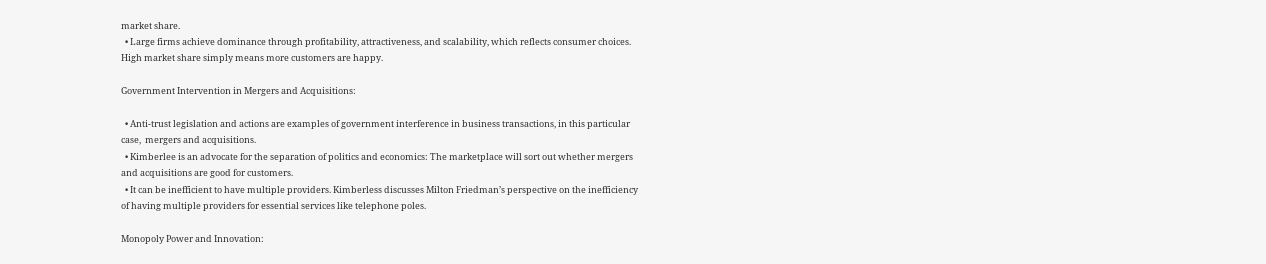market share.
  • Large firms achieve dominance through profitability, attractiveness, and scalability, which reflects consumer choices. High market share simply means more customers are happy.

Government Intervention in Mergers and Acquisitions:

  • Anti-trust legislation and actions are examples of government interference in business transactions, in this particular case,  mergers and acquisitions.
  • Kimberlee is an advocate for the separation of politics and economics: The marketplace will sort out whether mergers and acquisitions are good for customers.
  • It can be inefficient to have multiple providers. Kimberless discusses Milton Friedman’s perspective on the inefficiency of having multiple providers for essential services like telephone poles.

Monopoly Power and Innovation: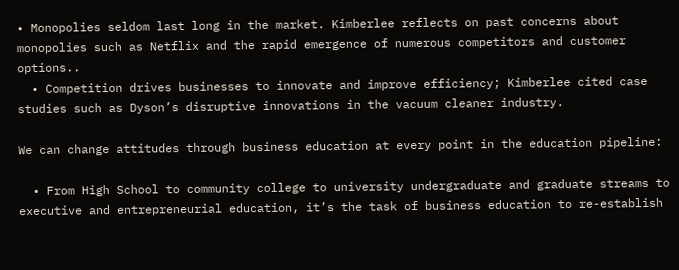• Monopolies seldom last long in the market. Kimberlee reflects on past concerns about monopolies such as Netflix and the rapid emergence of numerous competitors and customer options..
  • Competition drives businesses to innovate and improve efficiency; Kimberlee cited case studies such as Dyson’s disruptive innovations in the vacuum cleaner industry.

We can change attitudes through business education at every point in the education pipeline:

  • From High School to community college to university undergraduate and graduate streams to executive and entrepreneurial education, it’s the task of business education to re-establish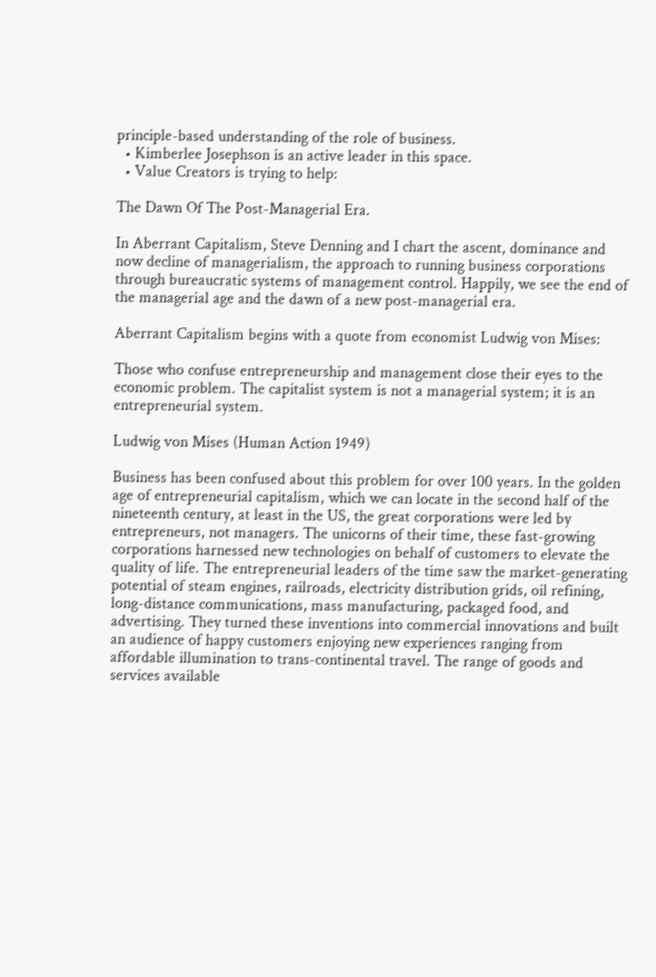principle-based understanding of the role of business.
  • Kimberlee Josephson is an active leader in this space.
  • Value Creators is trying to help:

The Dawn Of The Post-Managerial Era.

In Aberrant Capitalism, Steve Denning and I chart the ascent, dominance and now decline of managerialism, the approach to running business corporations through bureaucratic systems of management control. Happily, we see the end of the managerial age and the dawn of a new post-managerial era.

Aberrant Capitalism begins with a quote from economist Ludwig von Mises:

Those who confuse entrepreneurship and management close their eyes to the economic problem. The capitalist system is not a managerial system; it is an entrepreneurial system.

Ludwig von Mises (Human Action 1949)

Business has been confused about this problem for over 100 years. In the golden age of entrepreneurial capitalism, which we can locate in the second half of the nineteenth century, at least in the US, the great corporations were led by entrepreneurs, not managers. The unicorns of their time, these fast-growing corporations harnessed new technologies on behalf of customers to elevate the quality of life. The entrepreneurial leaders of the time saw the market-generating potential of steam engines, railroads, electricity distribution grids, oil refining, long-distance communications, mass manufacturing, packaged food, and advertising. They turned these inventions into commercial innovations and built an audience of happy customers enjoying new experiences ranging from affordable illumination to trans-continental travel. The range of goods and services available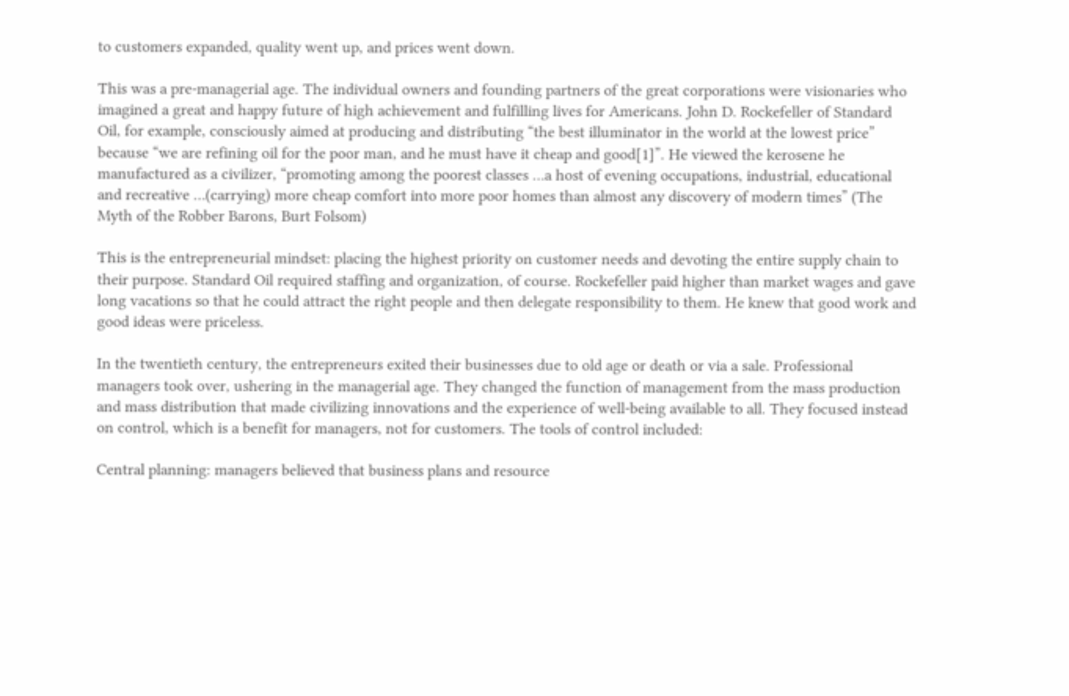to customers expanded, quality went up, and prices went down.

This was a pre-managerial age. The individual owners and founding partners of the great corporations were visionaries who imagined a great and happy future of high achievement and fulfilling lives for Americans. John D. Rockefeller of Standard Oil, for example, consciously aimed at producing and distributing “the best illuminator in the world at the lowest price” because “we are refining oil for the poor man, and he must have it cheap and good[1]”. He viewed the kerosene he manufactured as a civilizer, “promoting among the poorest classes …a host of evening occupations, industrial, educational and recreative …(carrying) more cheap comfort into more poor homes than almost any discovery of modern times” (The Myth of the Robber Barons, Burt Folsom)

This is the entrepreneurial mindset: placing the highest priority on customer needs and devoting the entire supply chain to their purpose. Standard Oil required staffing and organization, of course. Rockefeller paid higher than market wages and gave long vacations so that he could attract the right people and then delegate responsibility to them. He knew that good work and good ideas were priceless.

In the twentieth century, the entrepreneurs exited their businesses due to old age or death or via a sale. Professional managers took over, ushering in the managerial age. They changed the function of management from the mass production and mass distribution that made civilizing innovations and the experience of well-being available to all. They focused instead on control, which is a benefit for managers, not for customers. The tools of control included:

Central planning: managers believed that business plans and resource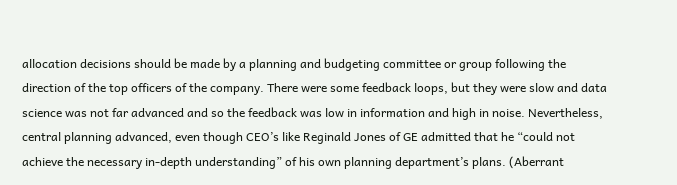allocation decisions should be made by a planning and budgeting committee or group following the direction of the top officers of the company. There were some feedback loops, but they were slow and data science was not far advanced and so the feedback was low in information and high in noise. Nevertheless, central planning advanced, even though CEO’s like Reginald Jones of GE admitted that he “could not achieve the necessary in-depth understanding” of his own planning department’s plans. (Aberrant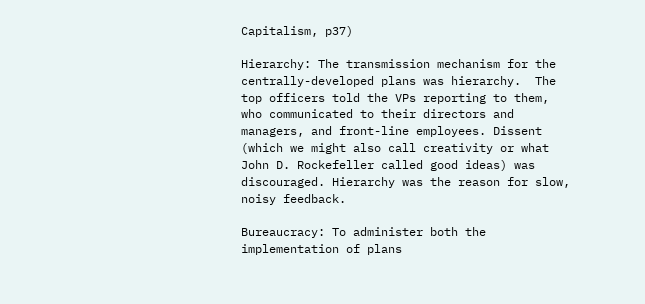Capitalism, p37)

Hierarchy: The transmission mechanism for the centrally-developed plans was hierarchy.  The top officers told the VPs reporting to them, who communicated to their directors and managers, and front-line employees. Dissent (which we might also call creativity or what John D. Rockefeller called good ideas) was discouraged. Hierarchy was the reason for slow, noisy feedback.

Bureaucracy: To administer both the implementation of plans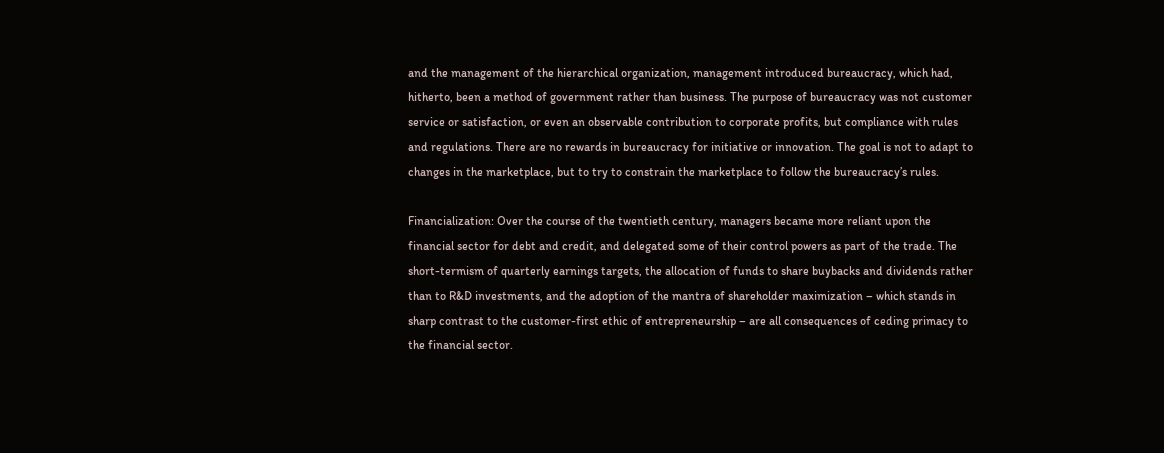and the management of the hierarchical organization, management introduced bureaucracy, which had, hitherto, been a method of government rather than business. The purpose of bureaucracy was not customer service or satisfaction, or even an observable contribution to corporate profits, but compliance with rules and regulations. There are no rewards in bureaucracy for initiative or innovation. The goal is not to adapt to changes in the marketplace, but to try to constrain the marketplace to follow the bureaucracy’s rules.

Financialization: Over the course of the twentieth century, managers became more reliant upon the financial sector for debt and credit, and delegated some of their control powers as part of the trade. The short-termism of quarterly earnings targets, the allocation of funds to share buybacks and dividends rather than to R&D investments, and the adoption of the mantra of shareholder maximization – which stands in sharp contrast to the customer-first ethic of entrepreneurship – are all consequences of ceding primacy to the financial sector.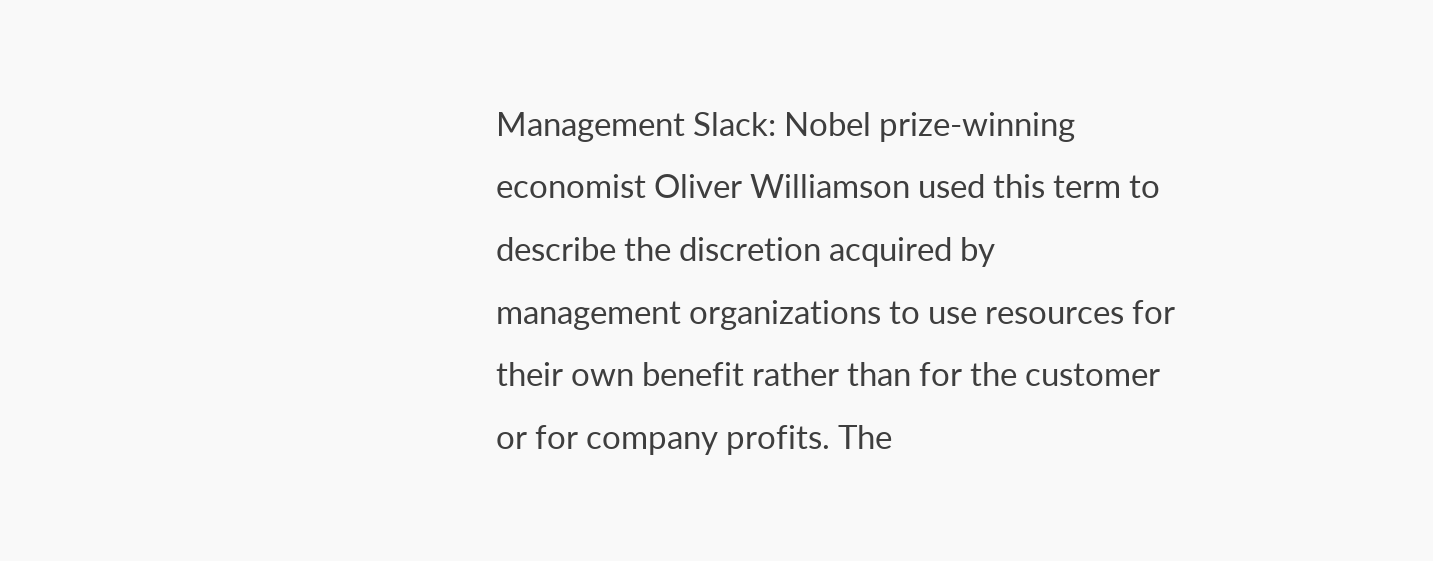Management Slack: Nobel prize-winning economist Oliver Williamson used this term to describe the discretion acquired by management organizations to use resources for their own benefit rather than for the customer or for company profits. The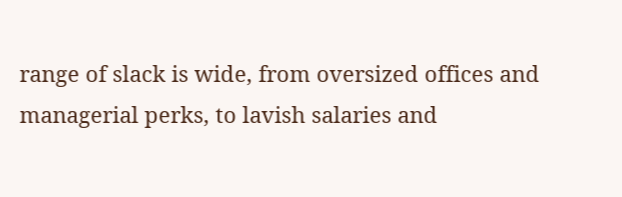range of slack is wide, from oversized offices and managerial perks, to lavish salaries and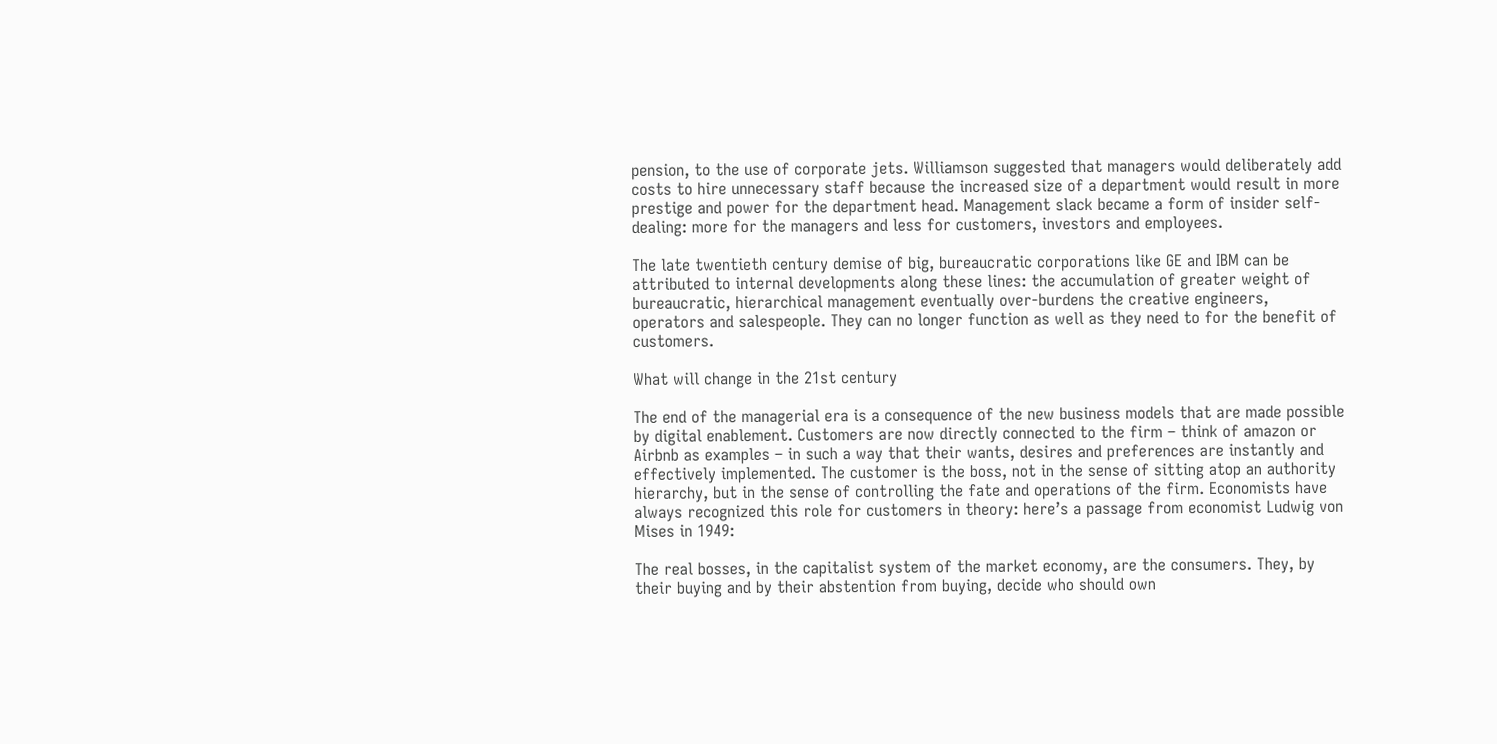pension, to the use of corporate jets. Williamson suggested that managers would deliberately add costs to hire unnecessary staff because the increased size of a department would result in more prestige and power for the department head. Management slack became a form of insider self-dealing: more for the managers and less for customers, investors and employees.

The late twentieth century demise of big, bureaucratic corporations like GE and IBM can be attributed to internal developments along these lines: the accumulation of greater weight of bureaucratic, hierarchical management eventually over-burdens the creative engineers, operators and salespeople. They can no longer function as well as they need to for the benefit of customers.

What will change in the 21st century

The end of the managerial era is a consequence of the new business models that are made possible by digital enablement. Customers are now directly connected to the firm – think of amazon or Airbnb as examples – in such a way that their wants, desires and preferences are instantly and effectively implemented. The customer is the boss, not in the sense of sitting atop an authority hierarchy, but in the sense of controlling the fate and operations of the firm. Economists have always recognized this role for customers in theory: here’s a passage from economist Ludwig von Mises in 1949:

The real bosses, in the capitalist system of the market economy, are the consumers. They, by their buying and by their abstention from buying, decide who should own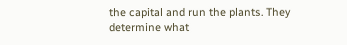the capital and run the plants. They determine what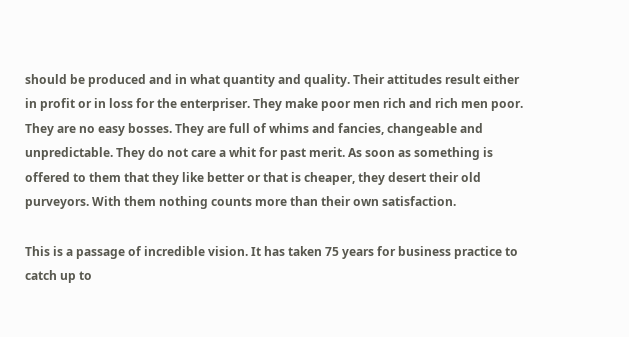should be produced and in what quantity and quality. Their attitudes result either in profit or in loss for the enterpriser. They make poor men rich and rich men poor. They are no easy bosses. They are full of whims and fancies, changeable and unpredictable. They do not care a whit for past merit. As soon as something is offered to them that they like better or that is cheaper, they desert their old purveyors. With them nothing counts more than their own satisfaction.

This is a passage of incredible vision. It has taken 75 years for business practice to catch up to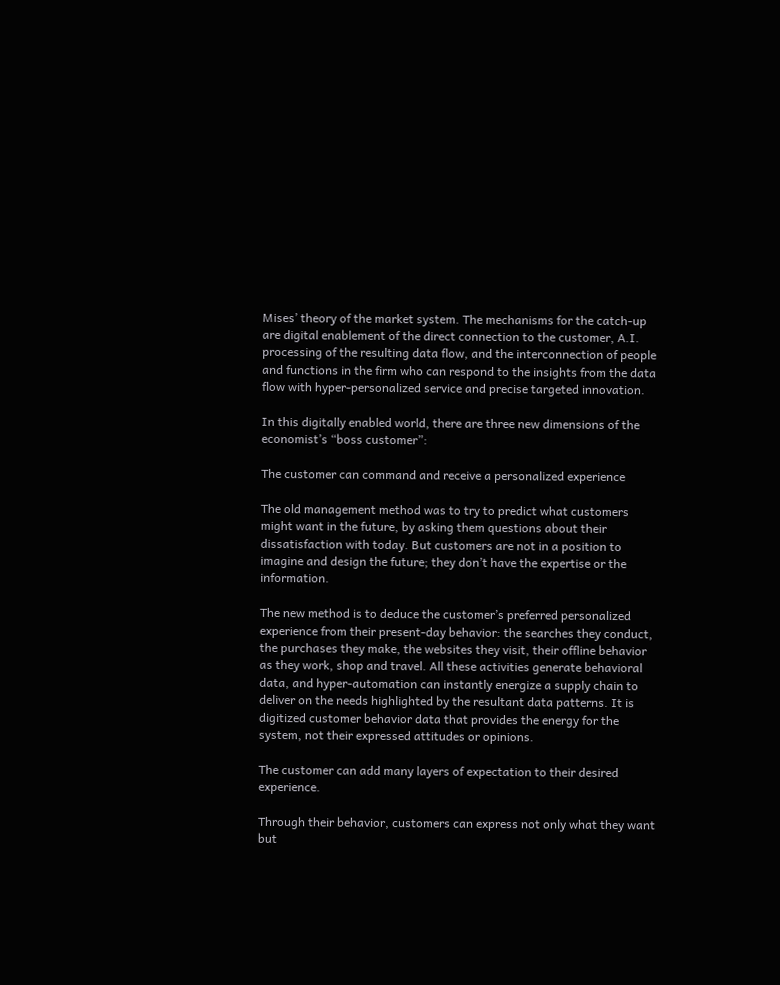Mises’ theory of the market system. The mechanisms for the catch-up are digital enablement of the direct connection to the customer, A.I. processing of the resulting data flow, and the interconnection of people and functions in the firm who can respond to the insights from the data flow with hyper-personalized service and precise targeted innovation.

In this digitally enabled world, there are three new dimensions of the economist’s “boss customer”:

The customer can command and receive a personalized experience

The old management method was to try to predict what customers might want in the future, by asking them questions about their dissatisfaction with today. But customers are not in a position to imagine and design the future; they don’t have the expertise or the information.

The new method is to deduce the customer’s preferred personalized experience from their present-day behavior: the searches they conduct, the purchases they make, the websites they visit, their offline behavior as they work, shop and travel. All these activities generate behavioral data, and hyper-automation can instantly energize a supply chain to deliver on the needs highlighted by the resultant data patterns. It is digitized customer behavior data that provides the energy for the system, not their expressed attitudes or opinions.

The customer can add many layers of expectation to their desired experience.

Through their behavior, customers can express not only what they want but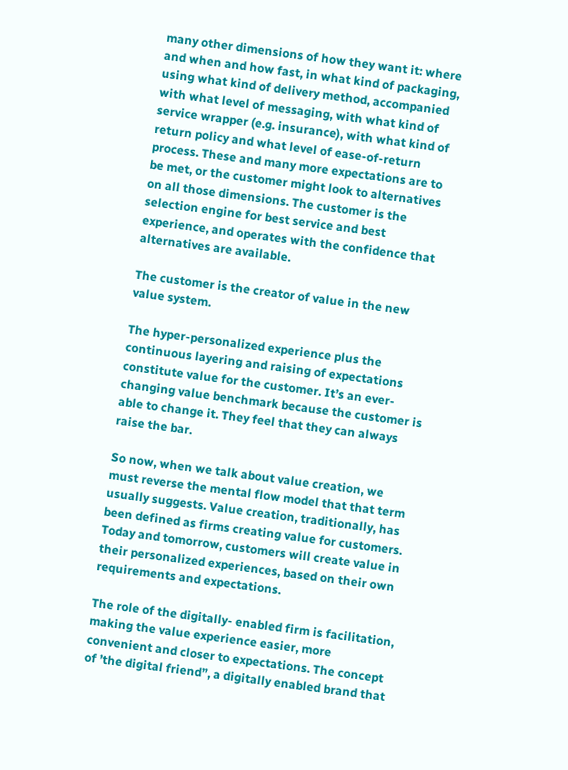many other dimensions of how they want it: where and when and how fast, in what kind of packaging, using what kind of delivery method, accompanied with what level of messaging, with what kind of service wrapper (e.g. insurance), with what kind of return policy and what level of ease-of-return process. These and many more expectations are to be met, or the customer might look to alternatives on all those dimensions. The customer is the selection engine for best service and best experience, and operates with the confidence that alternatives are available.

The customer is the creator of value in the new value system.

The hyper-personalized experience plus the continuous layering and raising of expectations constitute value for the customer. It’s an ever-changing value benchmark because the customer is able to change it. They feel that they can always raise the bar.

So now, when we talk about value creation, we must reverse the mental flow model that that term usually suggests. Value creation, traditionally, has been defined as firms creating value for customers. Today and tomorrow, customers will create value in their personalized experiences, based on their own requirements and expectations.

The role of the digitally- enabled firm is facilitation, making the value experience easier, more convenient and closer to expectations. The concept of ’the digital friend”, a digitally enabled brand that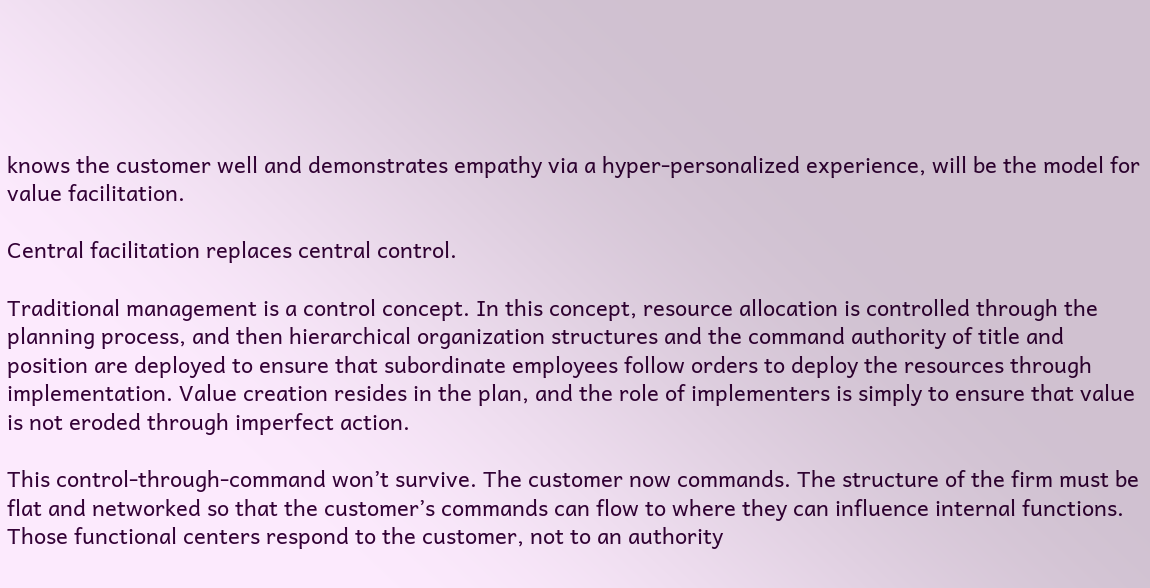knows the customer well and demonstrates empathy via a hyper-personalized experience, will be the model for value facilitation.

Central facilitation replaces central control.

Traditional management is a control concept. In this concept, resource allocation is controlled through the planning process, and then hierarchical organization structures and the command authority of title and position are deployed to ensure that subordinate employees follow orders to deploy the resources through implementation. Value creation resides in the plan, and the role of implementers is simply to ensure that value is not eroded through imperfect action.

This control-through-command won’t survive. The customer now commands. The structure of the firm must be flat and networked so that the customer’s commands can flow to where they can influence internal functions. Those functional centers respond to the customer, not to an authority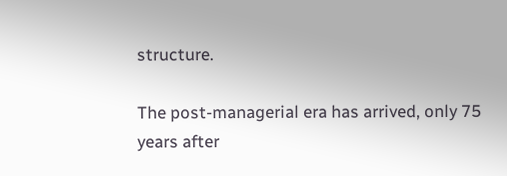structure.

The post-managerial era has arrived, only 75 years after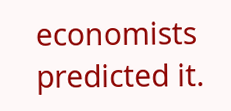economists predicted it.